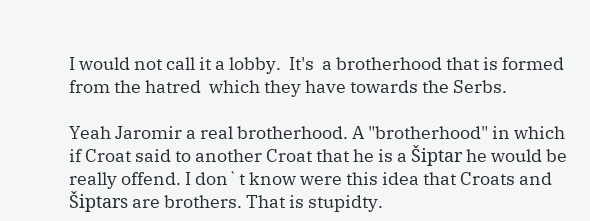I would not call it a lobby.  It's  a brotherhood that is formed from the hatred  which they have towards the Serbs.

Yeah Jaromir a real brotherhood. A "brotherhood" in which if Croat said to another Croat that he is a Šiptar he would be really offend. I don`t know were this idea that Croats and Šiptars are brothers. That is stupidty.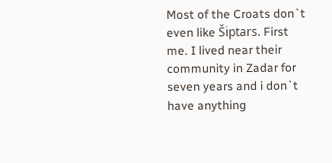Most of the Croats don`t even like Šiptars. First me. I lived near their community in Zadar for seven years and i don`t have anything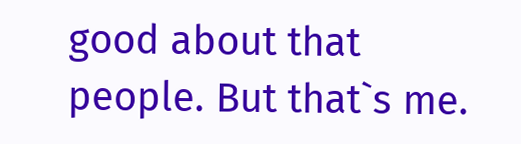good about that people. But that`s me.